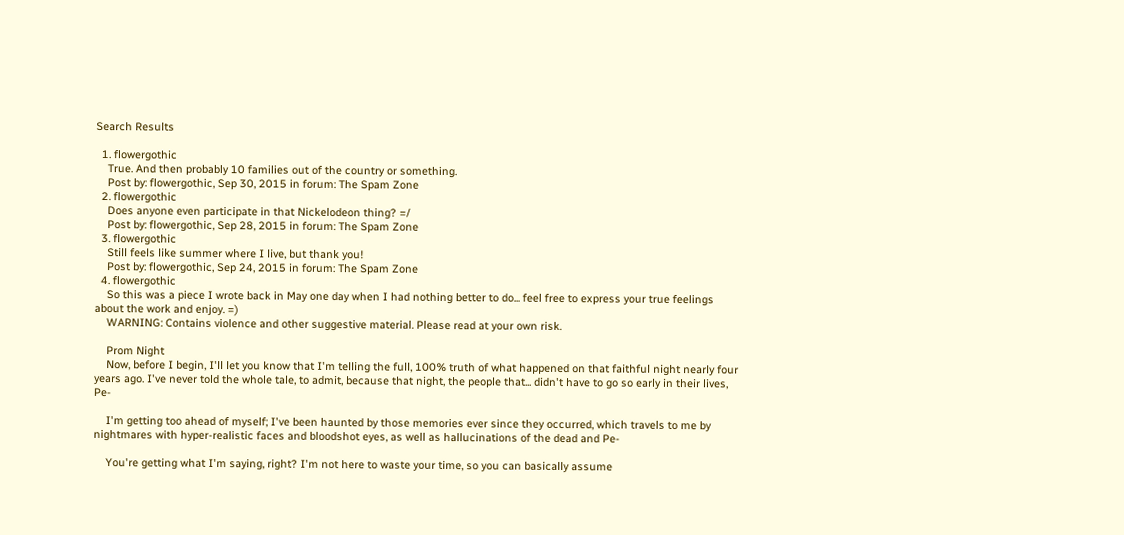Search Results

  1. flowergothic
    True. And then probably 10 families out of the country or something.
    Post by: flowergothic, Sep 30, 2015 in forum: The Spam Zone
  2. flowergothic
    Does anyone even participate in that Nickelodeon thing? =/
    Post by: flowergothic, Sep 28, 2015 in forum: The Spam Zone
  3. flowergothic
    Still feels like summer where I live, but thank you!
    Post by: flowergothic, Sep 24, 2015 in forum: The Spam Zone
  4. flowergothic
    So this was a piece I wrote back in May one day when I had nothing better to do... feel free to express your true feelings about the work and enjoy. =)
    WARNING: Contains violence and other suggestive material. Please read at your own risk.

    Prom Night
    Now, before I begin, I'll let you know that I'm telling the full, 100% truth of what happened on that faithful night nearly four years ago. I've never told the whole tale, to admit, because that night, the people that... didn't have to go so early in their lives, Pe-

    I'm getting too ahead of myself; I've been haunted by those memories ever since they occurred, which travels to me by nightmares with hyper-realistic faces and bloodshot eyes, as well as hallucinations of the dead and Pe-

    You're getting what I'm saying, right? I'm not here to waste your time, so you can basically assume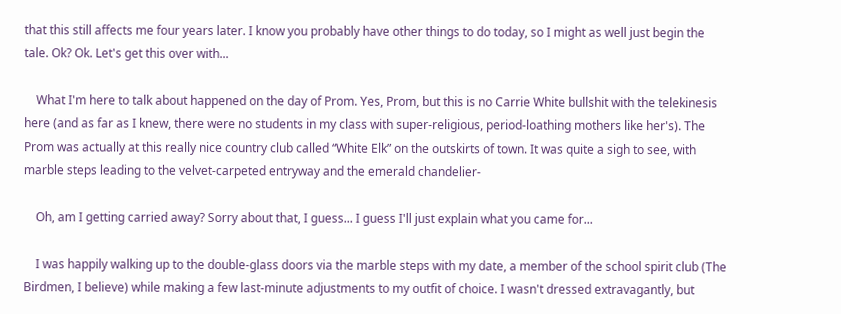that this still affects me four years later. I know you probably have other things to do today, so I might as well just begin the tale. Ok? Ok. Let's get this over with...

    What I'm here to talk about happened on the day of Prom. Yes, Prom, but this is no Carrie White bullshit with the telekinesis here (and as far as I knew, there were no students in my class with super-religious, period-loathing mothers like her's). The Prom was actually at this really nice country club called “White Elk” on the outskirts of town. It was quite a sigh to see, with marble steps leading to the velvet-carpeted entryway and the emerald chandelier-

    Oh, am I getting carried away? Sorry about that, I guess... I guess I'll just explain what you came for...

    I was happily walking up to the double-glass doors via the marble steps with my date, a member of the school spirit club (The Birdmen, I believe) while making a few last-minute adjustments to my outfit of choice. I wasn't dressed extravagantly, but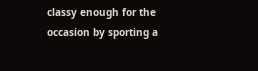classy enough for the occasion by sporting a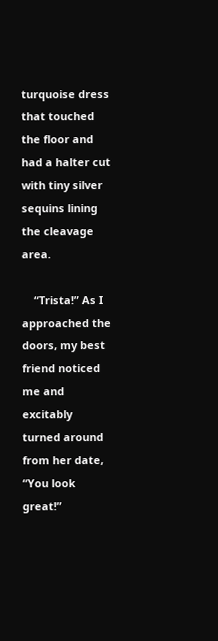turquoise dress that touched the floor and had a halter cut with tiny silver sequins lining the cleavage area.

    “Trista!” As I approached the doors, my best friend noticed me and excitably turned around from her date, “You look great!”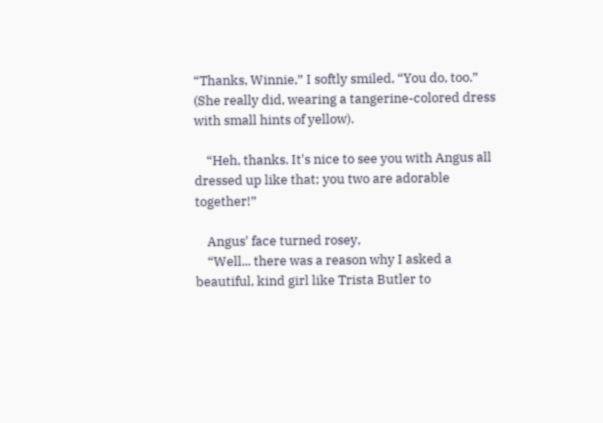“Thanks, Winnie,” I softly smiled, “You do, too.” (She really did, wearing a tangerine-colored dress with small hints of yellow).

    “Heh, thanks. It's nice to see you with Angus all dressed up like that; you two are adorable together!”

    Angus' face turned rosey,
    “Well... there was a reason why I asked a beautiful, kind girl like Trista Butler to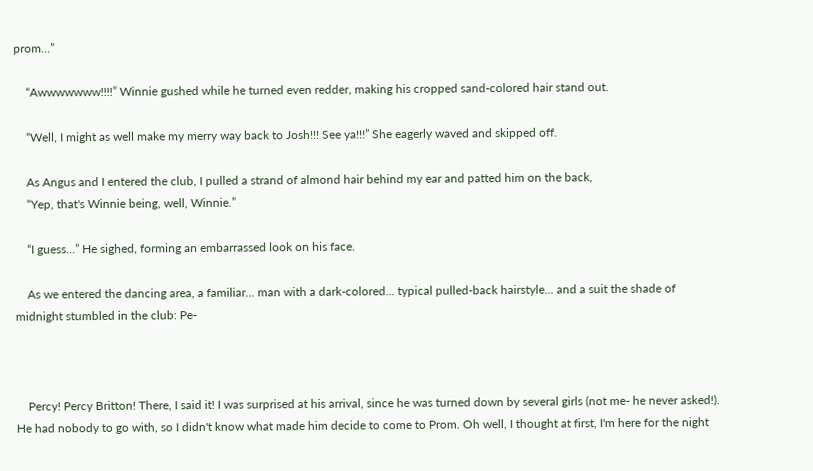prom...”

    “Awwwwwww!!!!” Winnie gushed while he turned even redder, making his cropped sand-colored hair stand out.

    “Well, I might as well make my merry way back to Josh!!! See ya!!!” She eagerly waved and skipped off.

    As Angus and I entered the club, I pulled a strand of almond hair behind my ear and patted him on the back,
    “Yep, that's Winnie being, well, Winnie.”

    “I guess...” He sighed, forming an embarrassed look on his face.

    As we entered the dancing area, a familiar... man with a dark-colored... typical pulled-back hairstyle... and a suit the shade of midnight stumbled in the club: Pe-



    Percy! Percy Britton! There, I said it! I was surprised at his arrival, since he was turned down by several girls (not me- he never asked!). He had nobody to go with, so I didn't know what made him decide to come to Prom. Oh well, I thought at first, I'm here for the night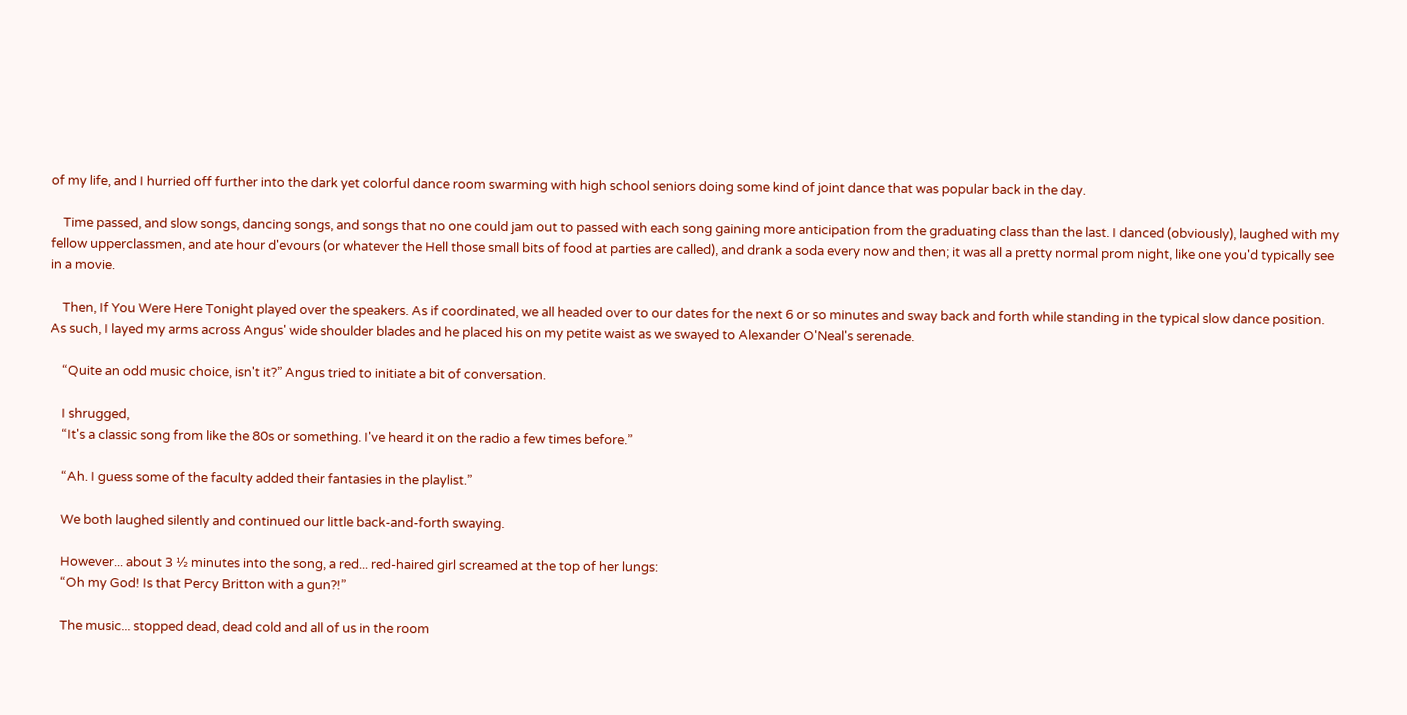of my life, and I hurried off further into the dark yet colorful dance room swarming with high school seniors doing some kind of joint dance that was popular back in the day.

    Time passed, and slow songs, dancing songs, and songs that no one could jam out to passed with each song gaining more anticipation from the graduating class than the last. I danced (obviously), laughed with my fellow upperclassmen, and ate hour d'evours (or whatever the Hell those small bits of food at parties are called), and drank a soda every now and then; it was all a pretty normal prom night, like one you'd typically see in a movie.

    Then, If You Were Here Tonight played over the speakers. As if coordinated, we all headed over to our dates for the next 6 or so minutes and sway back and forth while standing in the typical slow dance position. As such, I layed my arms across Angus' wide shoulder blades and he placed his on my petite waist as we swayed to Alexander O'Neal's serenade.

    “Quite an odd music choice, isn't it?” Angus tried to initiate a bit of conversation.

    I shrugged,
    “It's a classic song from like the 80s or something. I've heard it on the radio a few times before.”

    “Ah. I guess some of the faculty added their fantasies in the playlist.”

    We both laughed silently and continued our little back-and-forth swaying.

    However... about 3 ½ minutes into the song, a red... red-haired girl screamed at the top of her lungs:
    “Oh my God! Is that Percy Britton with a gun?!”

    The music... stopped dead, dead cold and all of us in the room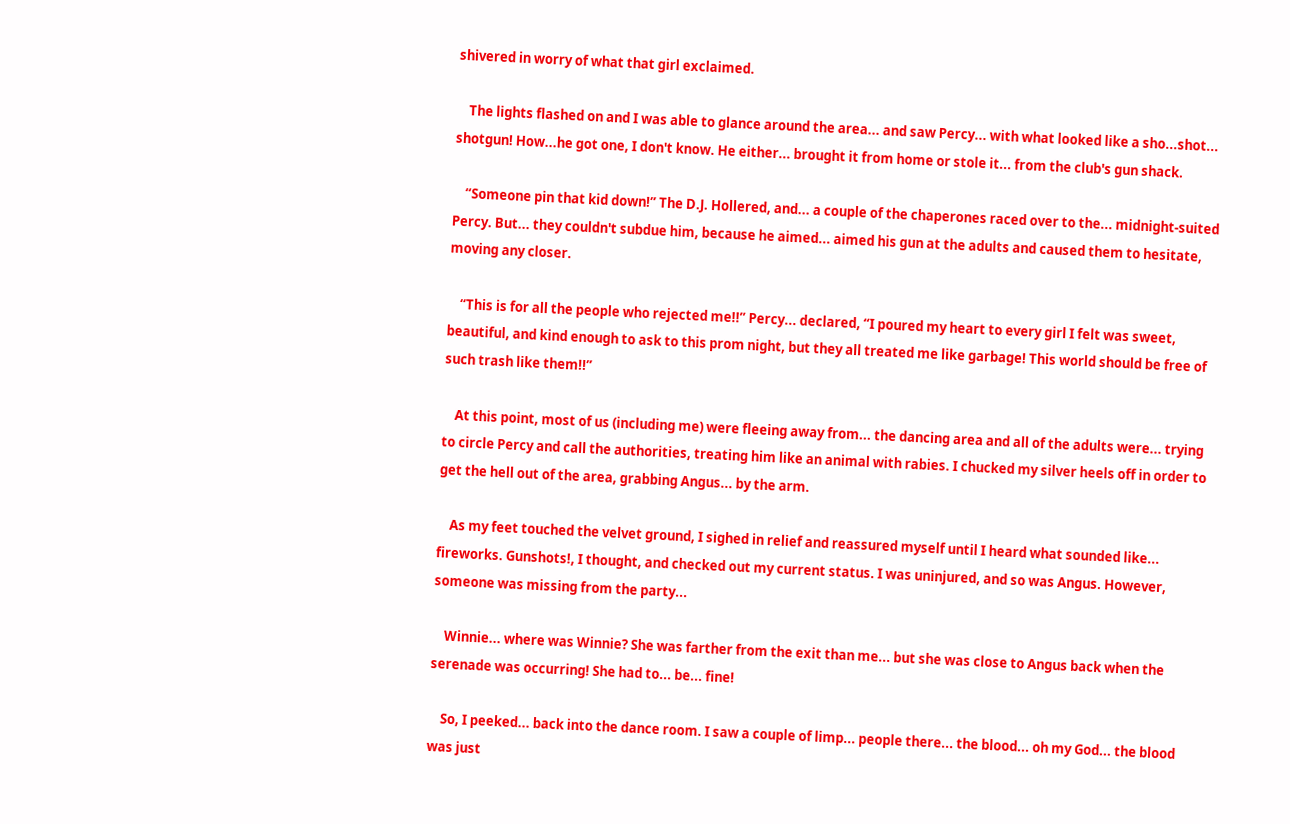shivered in worry of what that girl exclaimed.

    The lights flashed on and I was able to glance around the area... and saw Percy... with what looked like a sho...shot... shotgun! How...he got one, I don't know. He either... brought it from home or stole it... from the club's gun shack.

    “Someone pin that kid down!” The D.J. Hollered, and... a couple of the chaperones raced over to the... midnight-suited Percy. But... they couldn't subdue him, because he aimed... aimed his gun at the adults and caused them to hesitate, moving any closer.

    “This is for all the people who rejected me!!” Percy... declared, “I poured my heart to every girl I felt was sweet, beautiful, and kind enough to ask to this prom night, but they all treated me like garbage! This world should be free of such trash like them!!”

    At this point, most of us (including me) were fleeing away from... the dancing area and all of the adults were... trying to circle Percy and call the authorities, treating him like an animal with rabies. I chucked my silver heels off in order to get the hell out of the area, grabbing Angus... by the arm.

    As my feet touched the velvet ground, I sighed in relief and reassured myself until I heard what sounded like... fireworks. Gunshots!, I thought, and checked out my current status. I was uninjured, and so was Angus. However, someone was missing from the party...

    Winnie... where was Winnie? She was farther from the exit than me... but she was close to Angus back when the serenade was occurring! She had to... be... fine!

    So, I peeked... back into the dance room. I saw a couple of limp... people there... the blood... oh my God... the blood was just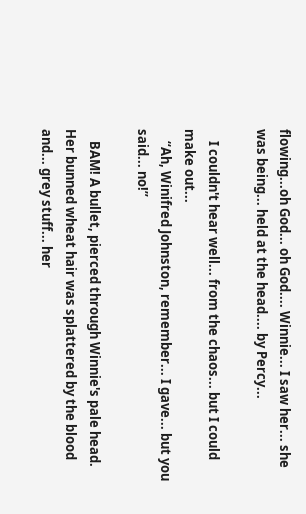flowing...oh God... oh God.... Winnie... I saw her... she was being... held at the head.... by Percy...

    I couldn't hear well... from the chaos... but I could make out...
    “Ah, Winifred Johnston, remember... I gave... but you said... no!”

    BAM! A bullet, pierced through Winnie's pale head. Her bunned wheat hair was splattered by the blood and... grey stuff... her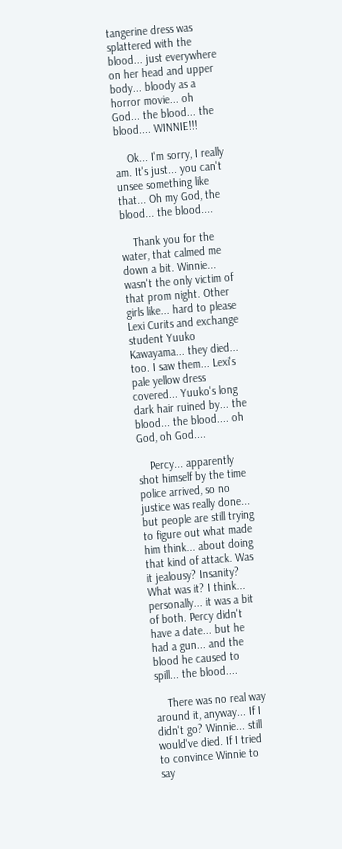tangerine dress was splattered with the blood... just everywhere on her head and upper body... bloody as a horror movie... oh God... the blood... the blood.... WINNIE!!!

    Ok... I'm sorry, I really am. It's just... you can't unsee something like that... Oh my God, the blood... the blood....

    Thank you for the water, that calmed me down a bit. Winnie... wasn't the only victim of that prom night. Other girls like... hard to please Lexi Curits and exchange student Yuuko Kawayama... they died... too. I saw them... Lexi's pale yellow dress covered... Yuuko's long dark hair ruined by... the blood... the blood.... oh God, oh God....

    Percy... apparently shot himself by the time police arrived, so no justice was really done... but people are still trying to figure out what made him think... about doing that kind of attack. Was it jealousy? Insanity? What was it? I think... personally... it was a bit of both. Percy didn't have a date... but he had a gun... and the blood he caused to spill... the blood....

    There was no real way around it, anyway... If I didn't go? Winnie... still would've died. If I tried to convince Winnie to say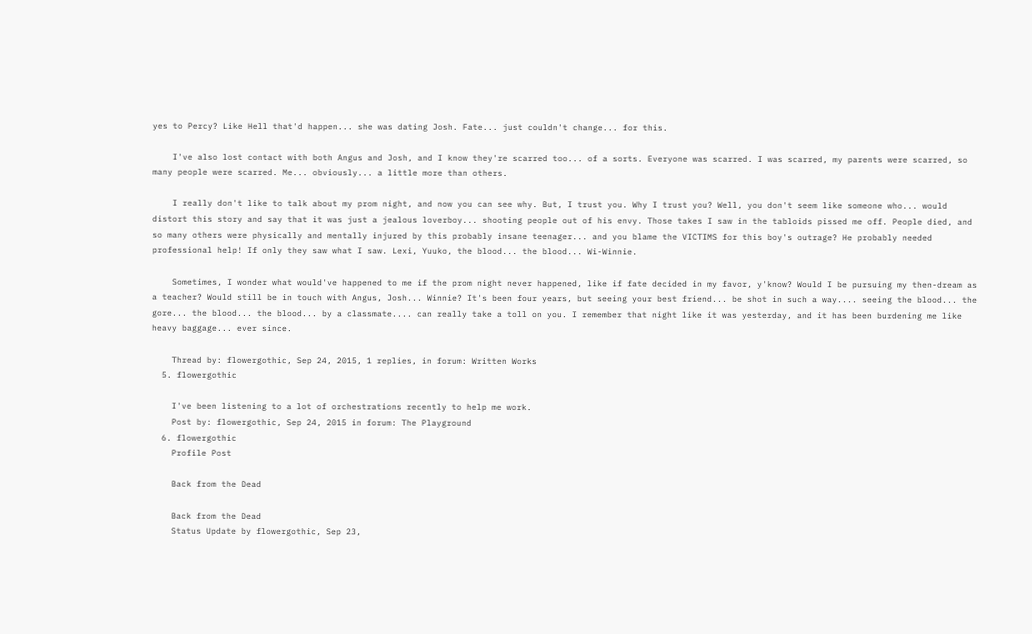yes to Percy? Like Hell that'd happen... she was dating Josh. Fate... just couldn't change... for this.

    I've also lost contact with both Angus and Josh, and I know they're scarred too... of a sorts. Everyone was scarred. I was scarred, my parents were scarred, so many people were scarred. Me... obviously... a little more than others.

    I really don't like to talk about my prom night, and now you can see why. But, I trust you. Why I trust you? Well, you don't seem like someone who... would distort this story and say that it was just a jealous loverboy... shooting people out of his envy. Those takes I saw in the tabloids pissed me off. People died, and so many others were physically and mentally injured by this probably insane teenager... and you blame the VICTIMS for this boy's outrage? He probably needed professional help! If only they saw what I saw. Lexi, Yuuko, the blood... the blood... Wi-Winnie.

    Sometimes, I wonder what would've happened to me if the prom night never happened, like if fate decided in my favor, y'know? Would I be pursuing my then-dream as a teacher? Would still be in touch with Angus, Josh... Winnie? It's been four years, but seeing your best friend... be shot in such a way.... seeing the blood... the gore... the blood... the blood... by a classmate.... can really take a toll on you. I remember that night like it was yesterday, and it has been burdening me like heavy baggage... ever since.

    Thread by: flowergothic, Sep 24, 2015, 1 replies, in forum: Written Works
  5. flowergothic

    I've been listening to a lot of orchestrations recently to help me work.
    Post by: flowergothic, Sep 24, 2015 in forum: The Playground
  6. flowergothic
    Profile Post

    Back from the Dead

    Back from the Dead
    Status Update by flowergothic, Sep 23,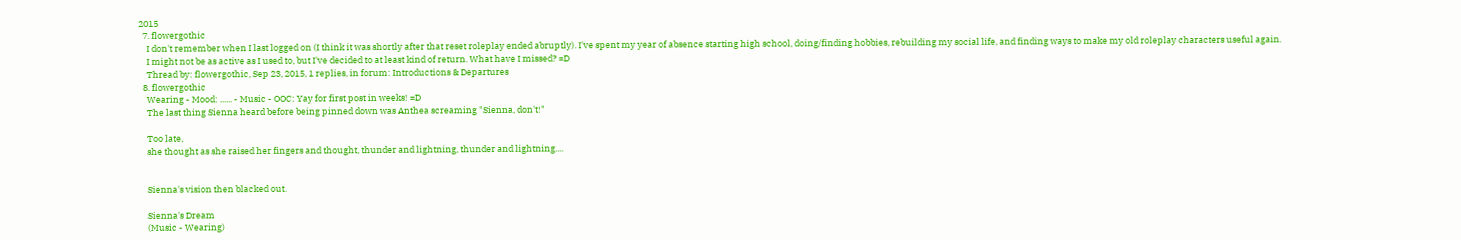2015
  7. flowergothic
    I don't remember when I last logged on (I think it was shortly after that reset roleplay ended abruptly). I've spent my year of absence starting high school, doing/finding hobbies, rebuilding my social life, and finding ways to make my old roleplay characters useful again.
    I might not be as active as I used to, but I've decided to at least kind of return. What have I missed? =D
    Thread by: flowergothic, Sep 23, 2015, 1 replies, in forum: Introductions & Departures
  8. flowergothic
    Wearing - Mood: ...... - Music - OOC: Yay for first post in weeks! =D
    The last thing Sienna heard before being pinned down was Anthea screaming "Sienna, don't!"

    Too late,
    she thought as she raised her fingers and thought, thunder and lightning, thunder and lightning....


    Sienna's vision then blacked out.

    Sienna's Dream
    (Music - Wearing)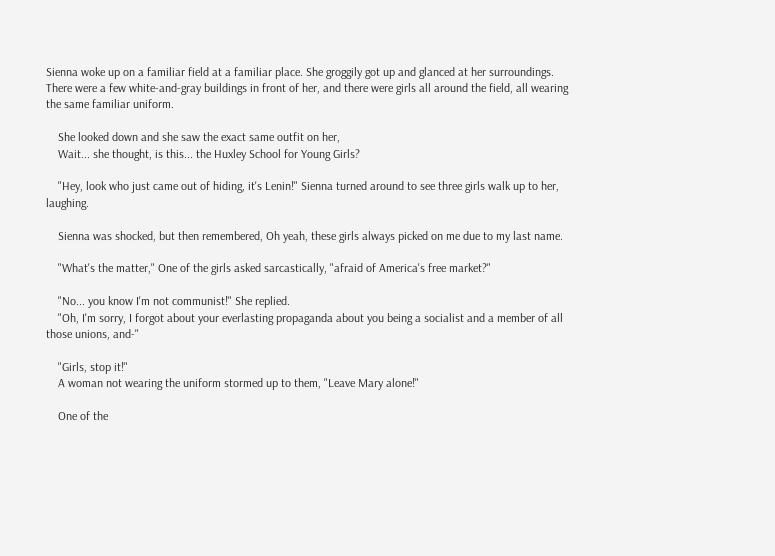Sienna woke up on a familiar field at a familiar place. She groggily got up and glanced at her surroundings. There were a few white-and-gray buildings in front of her, and there were girls all around the field, all wearing the same familiar uniform.

    She looked down and she saw the exact same outfit on her,
    Wait... she thought, is this... the Huxley School for Young Girls?

    "Hey, look who just came out of hiding, it's Lenin!" Sienna turned around to see three girls walk up to her, laughing.

    Sienna was shocked, but then remembered, Oh yeah, these girls always picked on me due to my last name.

    "What's the matter," One of the girls asked sarcastically, "afraid of America's free market?"

    "No... you know I'm not communist!" She replied.
    "Oh, I'm sorry, I forgot about your everlasting propaganda about you being a socialist and a member of all those unions, and-"

    "Girls, stop it!"
    A woman not wearing the uniform stormed up to them, "Leave Mary alone!"

    One of the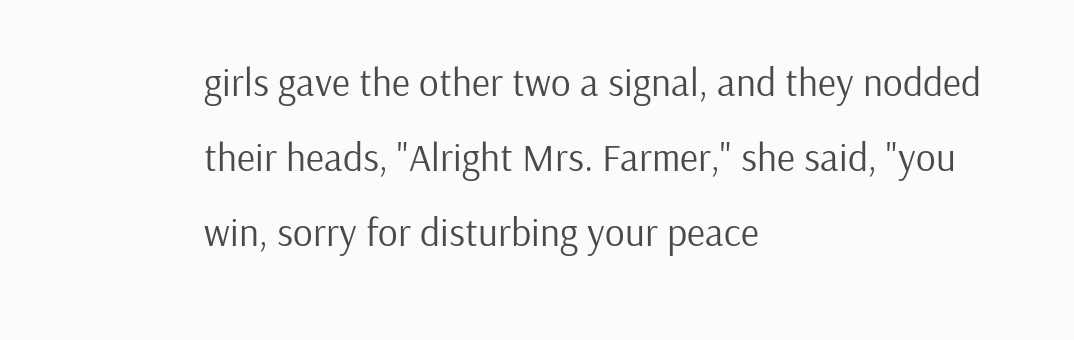girls gave the other two a signal, and they nodded their heads, "Alright Mrs. Farmer," she said, "you win, sorry for disturbing your peace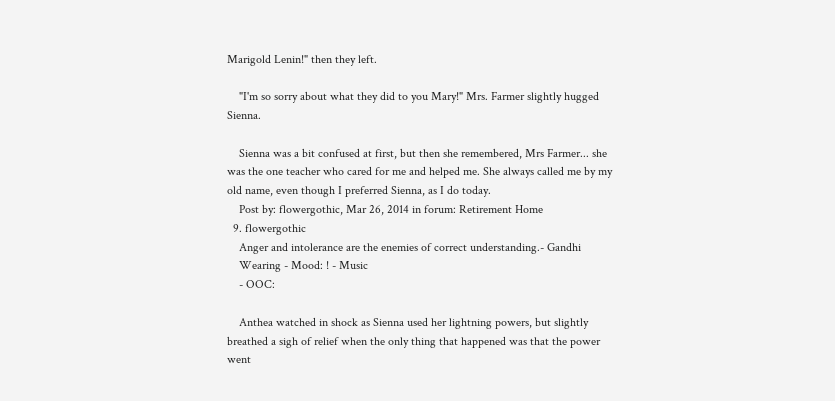Marigold Lenin!" then they left.

    "I'm so sorry about what they did to you Mary!" Mrs. Farmer slightly hugged Sienna.

    Sienna was a bit confused at first, but then she remembered, Mrs Farmer... she was the one teacher who cared for me and helped me. She always called me by my old name, even though I preferred Sienna, as I do today.
    Post by: flowergothic, Mar 26, 2014 in forum: Retirement Home
  9. flowergothic
    Anger and intolerance are the enemies of correct understanding.- Gandhi
    Wearing - Mood: ! - Music
    - OOC:

    Anthea watched in shock as Sienna used her lightning powers, but slightly breathed a sigh of relief when the only thing that happened was that the power went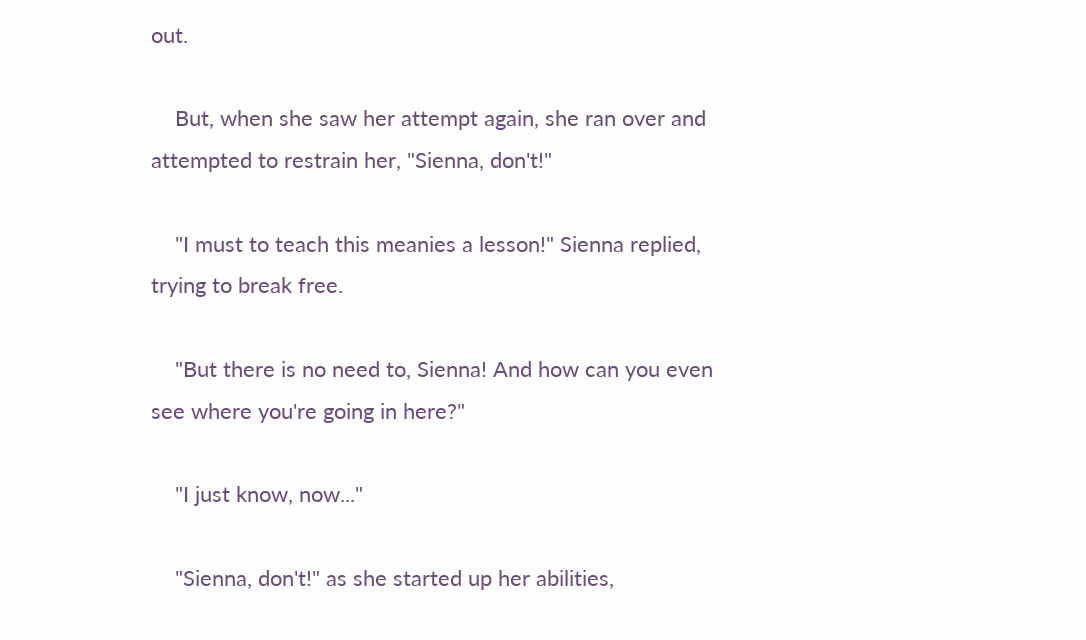out.

    But, when she saw her attempt again, she ran over and attempted to restrain her, "Sienna, don't!"

    "I must to teach this meanies a lesson!" Sienna replied, trying to break free.

    "But there is no need to, Sienna! And how can you even see where you're going in here?"

    "I just know, now..."

    "Sienna, don't!" as she started up her abilities,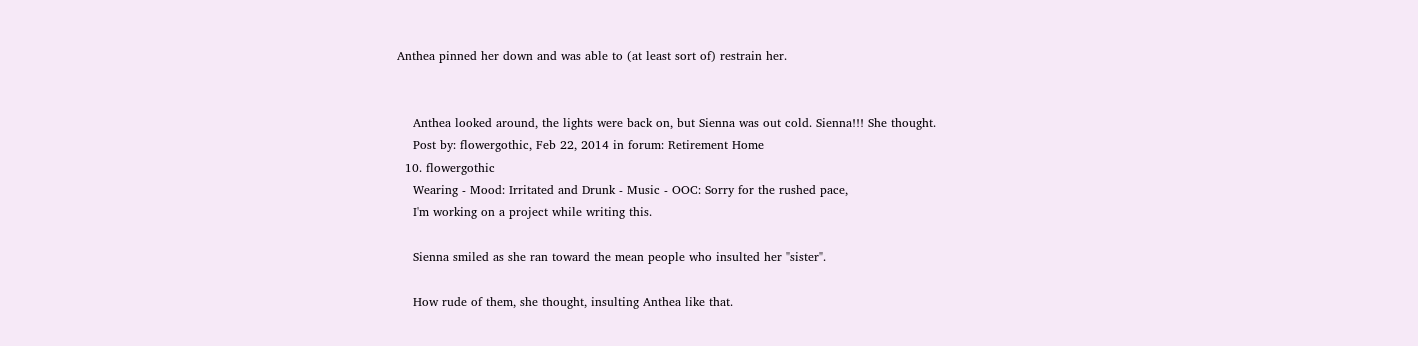Anthea pinned her down and was able to (at least sort of) restrain her.


    Anthea looked around, the lights were back on, but Sienna was out cold. Sienna!!! She thought.
    Post by: flowergothic, Feb 22, 2014 in forum: Retirement Home
  10. flowergothic
    Wearing - Mood: Irritated and Drunk - Music - OOC: Sorry for the rushed pace,
    I'm working on a project while writing this.

    Sienna smiled as she ran toward the mean people who insulted her "sister".

    How rude of them, she thought, insulting Anthea like that.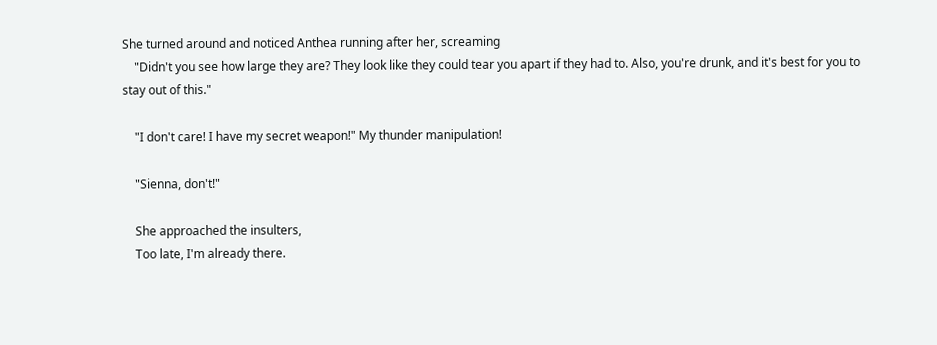She turned around and noticed Anthea running after her, screaming
    "Didn't you see how large they are? They look like they could tear you apart if they had to. Also, you're drunk, and it's best for you to stay out of this."

    "I don't care! I have my secret weapon!" My thunder manipulation!

    "Sienna, don't!"

    She approached the insulters,
    Too late, I'm already there.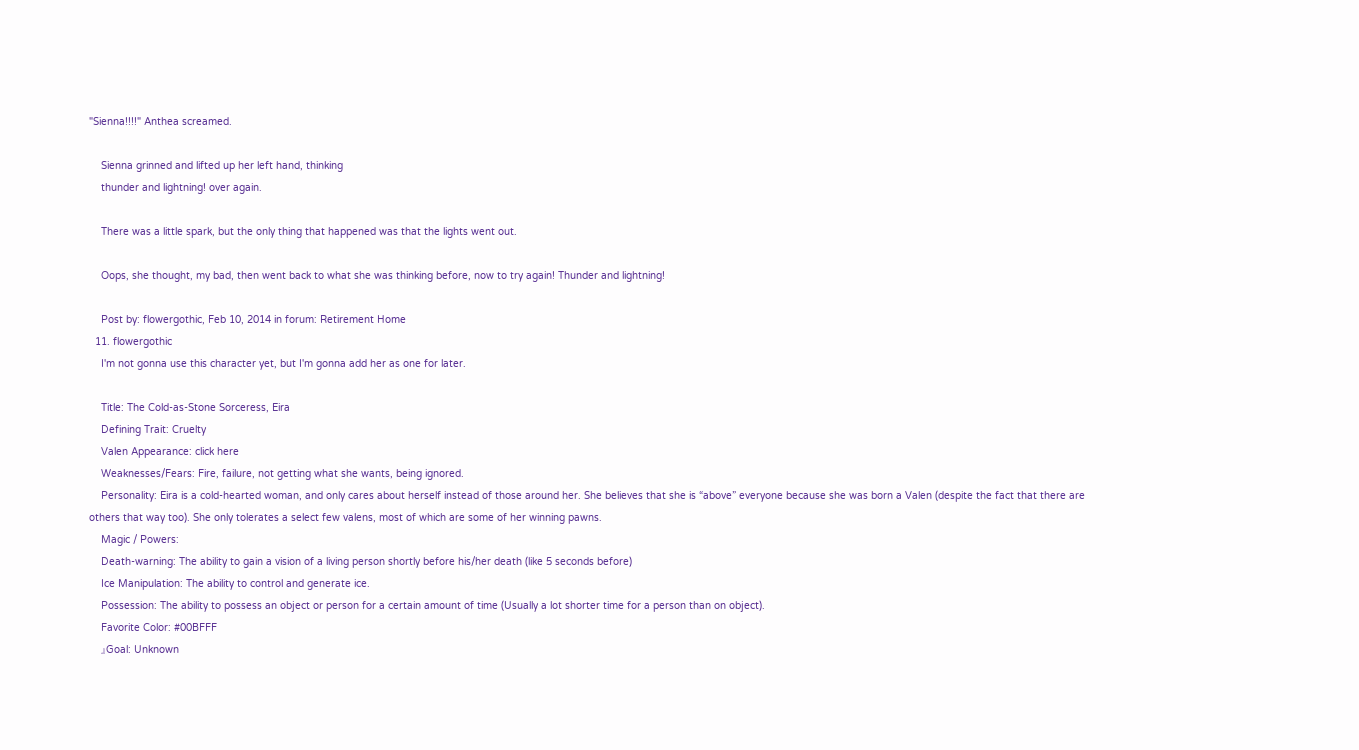"Sienna!!!!" Anthea screamed.

    Sienna grinned and lifted up her left hand, thinking
    thunder and lightning! over again.

    There was a little spark, but the only thing that happened was that the lights went out.

    Oops, she thought, my bad, then went back to what she was thinking before, now to try again! Thunder and lightning!

    Post by: flowergothic, Feb 10, 2014 in forum: Retirement Home
  11. flowergothic
    I'm not gonna use this character yet, but I'm gonna add her as one for later.

    Title: The Cold-as-Stone Sorceress, Eira
    Defining Trait: Cruelty
    Valen Appearance: click here
    Weaknesses/Fears: Fire, failure, not getting what she wants, being ignored.
    Personality: Eira is a cold-hearted woman, and only cares about herself instead of those around her. She believes that she is “above” everyone because she was born a Valen (despite the fact that there are others that way too). She only tolerates a select few valens, most of which are some of her winning pawns.
    Magic / Powers:
    Death-warning: The ability to gain a vision of a living person shortly before his/her death (like 5 seconds before)
    Ice Manipulation: The ability to control and generate ice.
    Possession: The ability to possess an object or person for a certain amount of time (Usually a lot shorter time for a person than on object).
    Favorite Color: #00BFFF
    』Goal: Unknown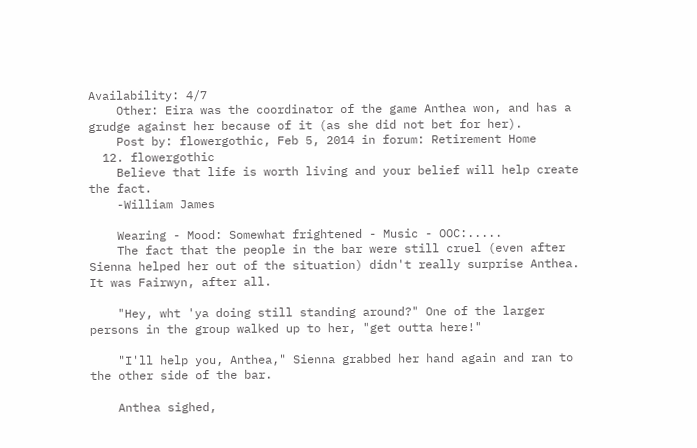Availability: 4/7
    Other: Eira was the coordinator of the game Anthea won, and has a grudge against her because of it (as she did not bet for her).
    Post by: flowergothic, Feb 5, 2014 in forum: Retirement Home
  12. flowergothic
    Believe that life is worth living and your belief will help create the fact.
    -William James

    Wearing - Mood: Somewhat frightened - Music - OOC:.....
    The fact that the people in the bar were still cruel (even after Sienna helped her out of the situation) didn't really surprise Anthea. It was Fairwyn, after all.

    "Hey, wht 'ya doing still standing around?" One of the larger persons in the group walked up to her, "get outta here!"

    "I'll help you, Anthea," Sienna grabbed her hand again and ran to the other side of the bar.

    Anthea sighed,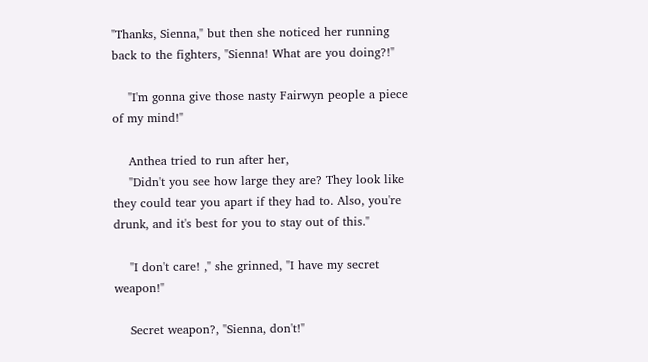"Thanks, Sienna," but then she noticed her running back to the fighters, "Sienna! What are you doing?!"

    "I'm gonna give those nasty Fairwyn people a piece of my mind!"

    Anthea tried to run after her,
    "Didn't you see how large they are? They look like they could tear you apart if they had to. Also, you're drunk, and it's best for you to stay out of this."

    "I don't care! ," she grinned, "I have my secret weapon!"

    Secret weapon?, "Sienna, don't!"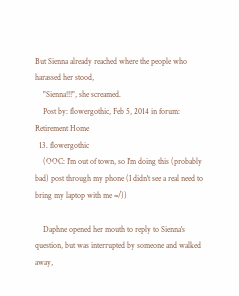But Sienna already reached where the people who harassed her stood,
    "Sienna!!!", she screamed.
    Post by: flowergothic, Feb 5, 2014 in forum: Retirement Home
  13. flowergothic
    (OOC: I'm out of town, so I'm doing this (probably bad) post through my phone (I didn't see a real need to bring my laptop with me =/))

    Daphne opened her mouth to reply to Sienna's question, but was interrupted by someone and walked away,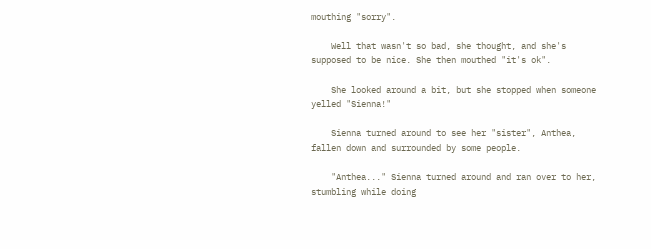mouthing "sorry".

    Well that wasn't so bad, she thought, and she's supposed to be nice. She then mouthed "it's ok".

    She looked around a bit, but she stopped when someone yelled "Sienna!"

    Sienna turned around to see her "sister", Anthea, fallen down and surrounded by some people.

    "Anthea..." Sienna turned around and ran over to her, stumbling while doing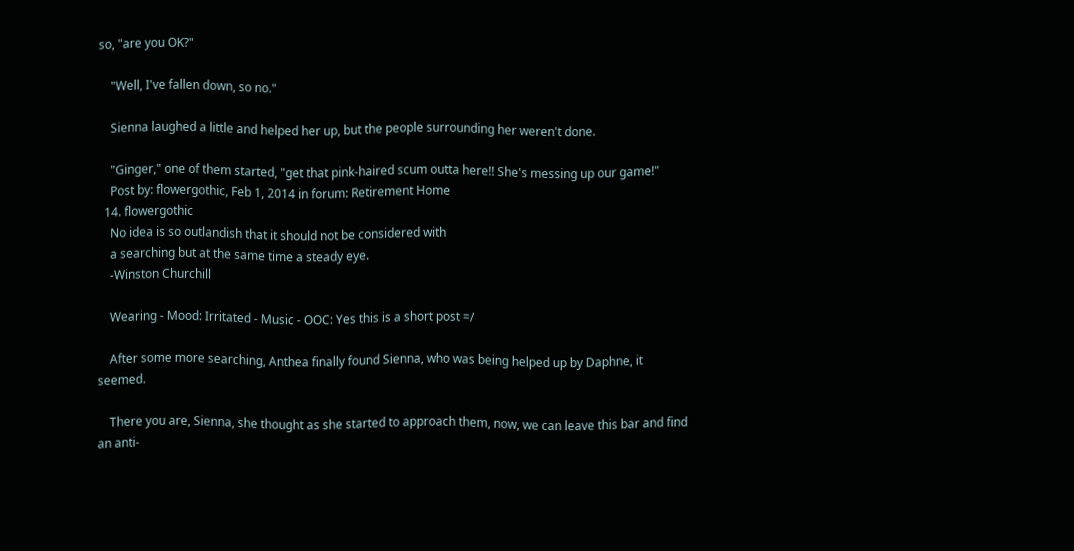so, "are you OK?"

    "Well, I've fallen down, so no."

    Sienna laughed a little and helped her up, but the people surrounding her weren't done.

    "Ginger," one of them started, "get that pink-haired scum outta here!! She's messing up our game!"
    Post by: flowergothic, Feb 1, 2014 in forum: Retirement Home
  14. flowergothic
    No idea is so outlandish that it should not be considered with
    a searching but at the same time a steady eye.
    -Winston Churchill

    Wearing - Mood: Irritated - Music - OOC: Yes this is a short post =/

    After some more searching, Anthea finally found Sienna, who was being helped up by Daphne, it seemed.

    There you are, Sienna, she thought as she started to approach them, now, we can leave this bar and find an anti-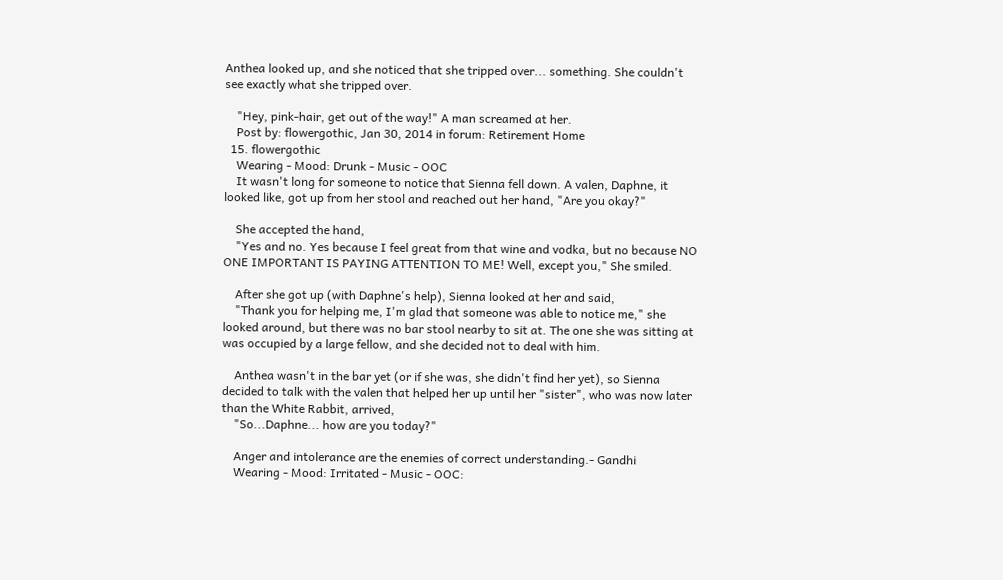Anthea looked up, and she noticed that she tripped over... something. She couldn't see exactly what she tripped over.

    "Hey, pink-hair, get out of the way!" A man screamed at her.
    Post by: flowergothic, Jan 30, 2014 in forum: Retirement Home
  15. flowergothic
    Wearing - Mood: Drunk - Music - OOC
    It wasn't long for someone to notice that Sienna fell down. A valen, Daphne, it looked like, got up from her stool and reached out her hand, "Are you okay?"

    She accepted the hand,
    "Yes and no. Yes because I feel great from that wine and vodka, but no because NO ONE IMPORTANT IS PAYING ATTENTION TO ME! Well, except you," She smiled.

    After she got up (with Daphne's help), Sienna looked at her and said,
    "Thank you for helping me, I'm glad that someone was able to notice me," she looked around, but there was no bar stool nearby to sit at. The one she was sitting at was occupied by a large fellow, and she decided not to deal with him.

    Anthea wasn't in the bar yet (or if she was, she didn't find her yet), so Sienna decided to talk with the valen that helped her up until her "sister", who was now later than the White Rabbit, arrived,
    "So...Daphne... how are you today?"

    Anger and intolerance are the enemies of correct understanding.- Gandhi
    Wearing - Mood: Irritated - Music - OOC: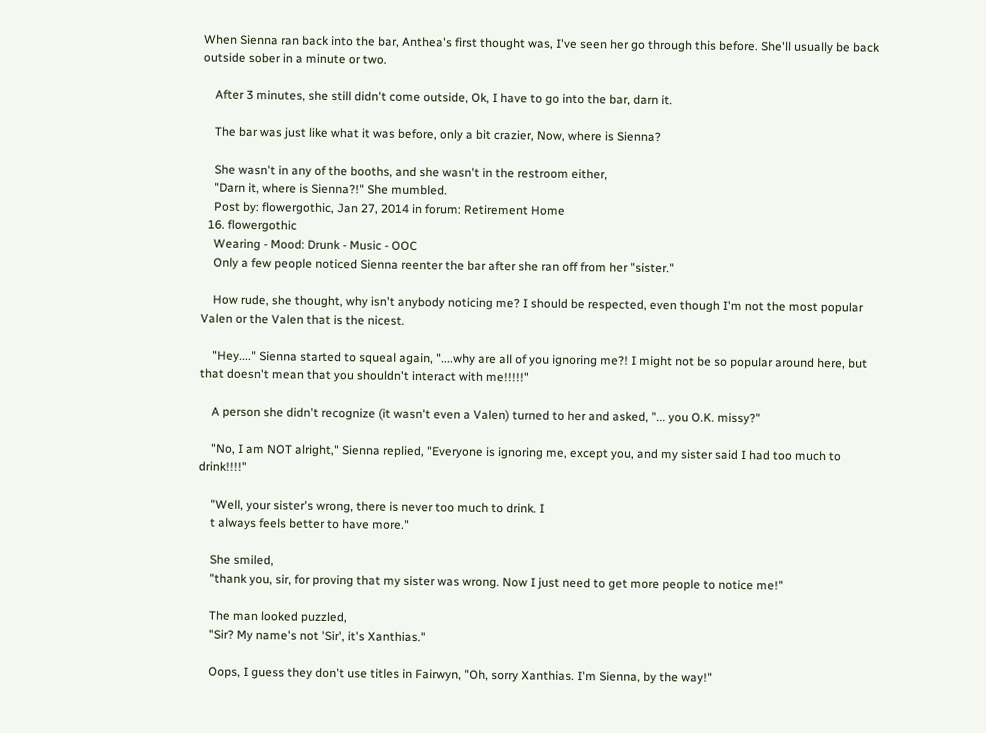When Sienna ran back into the bar, Anthea's first thought was, I've seen her go through this before. She'll usually be back outside sober in a minute or two.

    After 3 minutes, she still didn't come outside, Ok, I have to go into the bar, darn it.

    The bar was just like what it was before, only a bit crazier, Now, where is Sienna?

    She wasn't in any of the booths, and she wasn't in the restroom either,
    "Darn it, where is Sienna?!" She mumbled.
    Post by: flowergothic, Jan 27, 2014 in forum: Retirement Home
  16. flowergothic
    Wearing - Mood: Drunk - Music - OOC
    Only a few people noticed Sienna reenter the bar after she ran off from her "sister."

    How rude, she thought, why isn't anybody noticing me? I should be respected, even though I'm not the most popular Valen or the Valen that is the nicest.

    "Hey...." Sienna started to squeal again, "....why are all of you ignoring me?! I might not be so popular around here, but that doesn't mean that you shouldn't interact with me!!!!!"

    A person she didn't recognize (it wasn't even a Valen) turned to her and asked, "... you O.K. missy?"

    "No, I am NOT alright," Sienna replied, "Everyone is ignoring me, except you, and my sister said I had too much to drink!!!!"

    "Well, your sister's wrong, there is never too much to drink. I
    t always feels better to have more."

    She smiled,
    "thank you, sir, for proving that my sister was wrong. Now I just need to get more people to notice me!"

    The man looked puzzled,
    "Sir? My name's not 'Sir', it's Xanthias."

    Oops, I guess they don't use titles in Fairwyn, "Oh, sorry Xanthias. I'm Sienna, by the way!"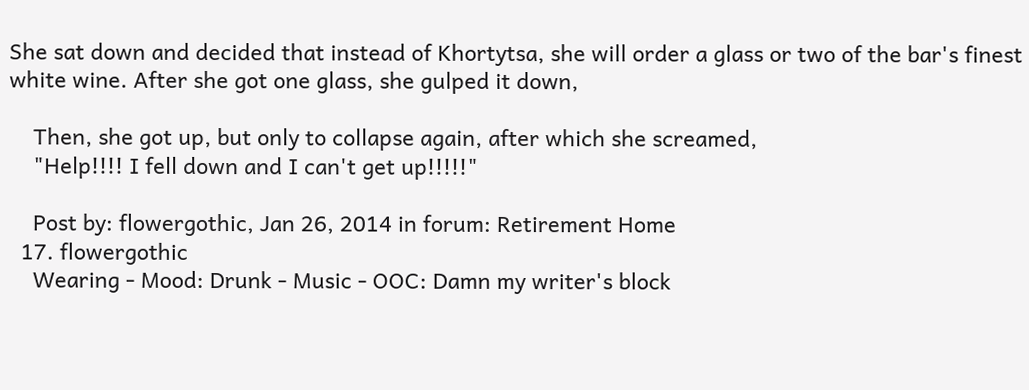She sat down and decided that instead of Khortytsa, she will order a glass or two of the bar's finest white wine. After she got one glass, she gulped it down,

    Then, she got up, but only to collapse again, after which she screamed,
    "Help!!!! I fell down and I can't get up!!!!!"

    Post by: flowergothic, Jan 26, 2014 in forum: Retirement Home
  17. flowergothic
    Wearing - Mood: Drunk - Music - OOC: Damn my writer's block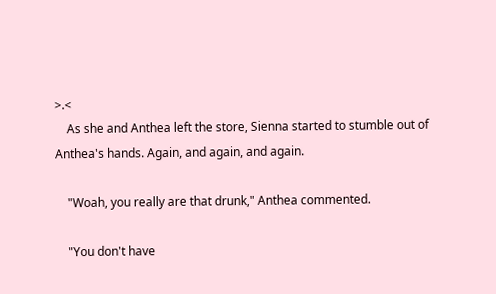>.<
    As she and Anthea left the store, Sienna started to stumble out of Anthea's hands. Again, and again, and again.

    "Woah, you really are that drunk," Anthea commented.

    "You don't have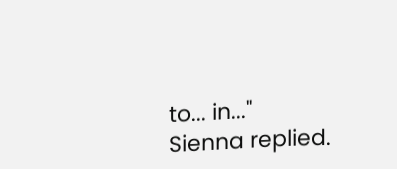to... in..." Sienna replied.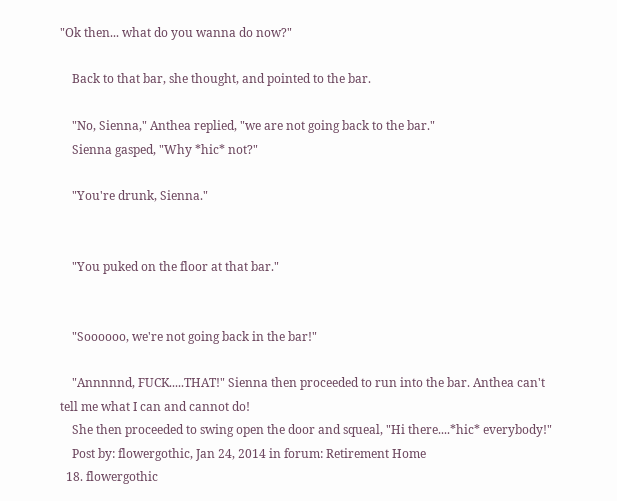"Ok then... what do you wanna do now?"

    Back to that bar, she thought, and pointed to the bar.

    "No, Sienna," Anthea replied, "we are not going back to the bar."
    Sienna gasped, "Why *hic* not?"

    "You're drunk, Sienna."


    "You puked on the floor at that bar."


    "Soooooo, we're not going back in the bar!"

    "Annnnnd, FUCK.....THAT!" Sienna then proceeded to run into the bar. Anthea can't tell me what I can and cannot do!
    She then proceeded to swing open the door and squeal, "Hi there....*hic* everybody!"
    Post by: flowergothic, Jan 24, 2014 in forum: Retirement Home
  18. flowergothic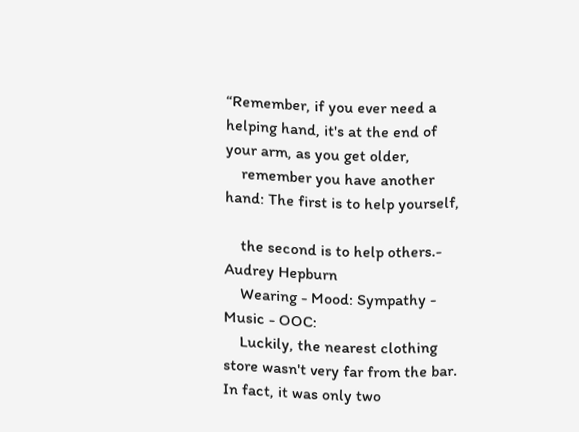“Remember, if you ever need a helping hand, it's at the end of your arm, as you get older,
    remember you have another hand: The first is to help yourself,

    the second is to help others.- Audrey Hepburn
    Wearing - Mood: Sympathy - Music - OOC:
    Luckily, the nearest clothing store wasn't very far from the bar. In fact, it was only two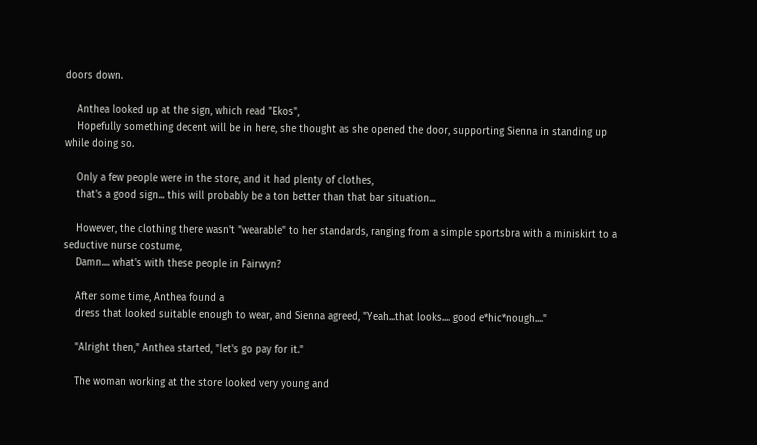doors down.

    Anthea looked up at the sign, which read "Ekos",
    Hopefully something decent will be in here, she thought as she opened the door, supporting Sienna in standing up while doing so.

    Only a few people were in the store, and it had plenty of clothes,
    that's a good sign... this will probably be a ton better than that bar situation...

    However, the clothing there wasn't "wearable" to her standards, ranging from a simple sportsbra with a miniskirt to a seductive nurse costume,
    Damn.... what's with these people in Fairwyn?

    After some time, Anthea found a
    dress that looked suitable enough to wear, and Sienna agreed, "Yeah...that looks.... good e*hic*nough...."

    "Alright then," Anthea started, "let's go pay for it."

    The woman working at the store looked very young and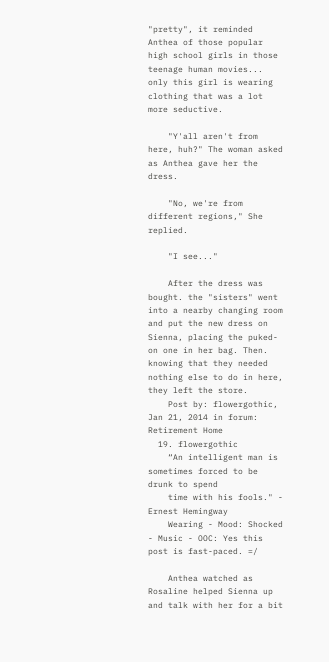"pretty", it reminded Anthea of those popular high school girls in those teenage human movies... only this girl is wearing clothing that was a lot more seductive.

    "Y'all aren't from here, huh?" The woman asked as Anthea gave her the dress.

    "No, we're from different regions," She replied.

    "I see..."

    After the dress was bought. the "sisters" went into a nearby changing room and put the new dress on Sienna, placing the puked-on one in her bag. Then. knowing that they needed nothing else to do in here, they left the store.
    Post by: flowergothic, Jan 21, 2014 in forum: Retirement Home
  19. flowergothic
    “An intelligent man is sometimes forced to be drunk to spend
    time with his fools." - Ernest Hemingway
    Wearing - Mood: Shocked - Music - OOC: Yes this post is fast-paced. =/

    Anthea watched as Rosaline helped Sienna up and talk with her for a bit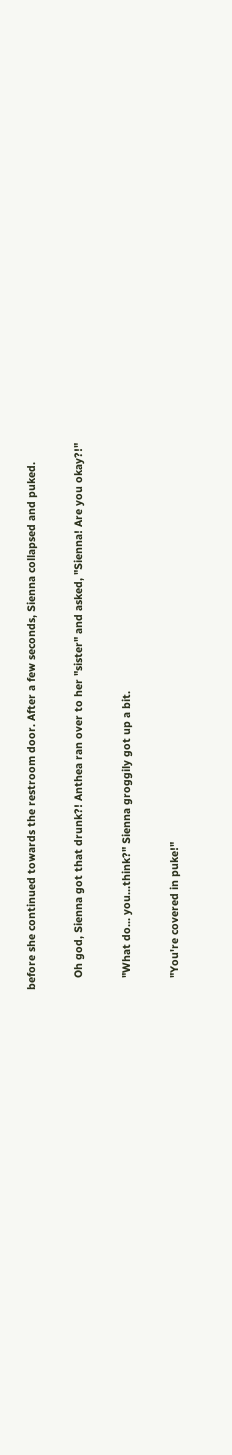before she continued towards the restroom door. After a few seconds, Sienna collapsed and puked.

    Oh god, Sienna got that drunk?! Anthea ran over to her "sister" and asked, "Sienna! Are you okay?!"

    "What do... you...think?" Sienna groggily got up a bit.

    "You're covered in puke!"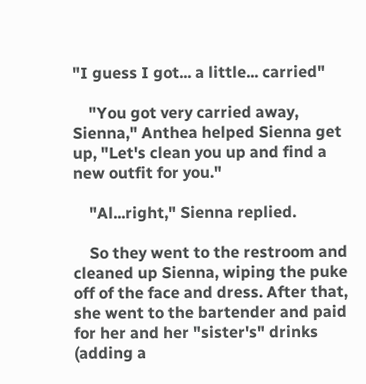"I guess I got... a little... carried"

    "You got very carried away, Sienna," Anthea helped Sienna get up, "Let's clean you up and find a new outfit for you."

    "Al...right," Sienna replied.

    So they went to the restroom and cleaned up Sienna, wiping the puke off of the face and dress. After that, she went to the bartender and paid for her and her "sister's" drinks (adding a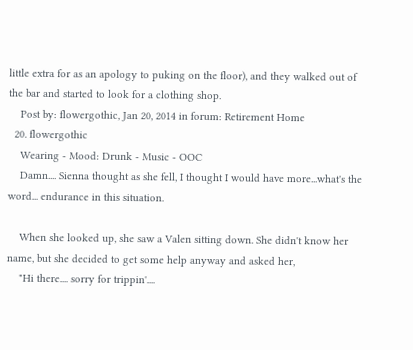little extra for as an apology to puking on the floor), and they walked out of the bar and started to look for a clothing shop.
    Post by: flowergothic, Jan 20, 2014 in forum: Retirement Home
  20. flowergothic
    Wearing - Mood: Drunk - Music - OOC
    Damn.... Sienna thought as she fell, I thought I would have more...what's the word... endurance in this situation.

    When she looked up, she saw a Valen sitting down. She didn't know her name, but she decided to get some help anyway and asked her,
    "Hi there.... sorry for trippin'....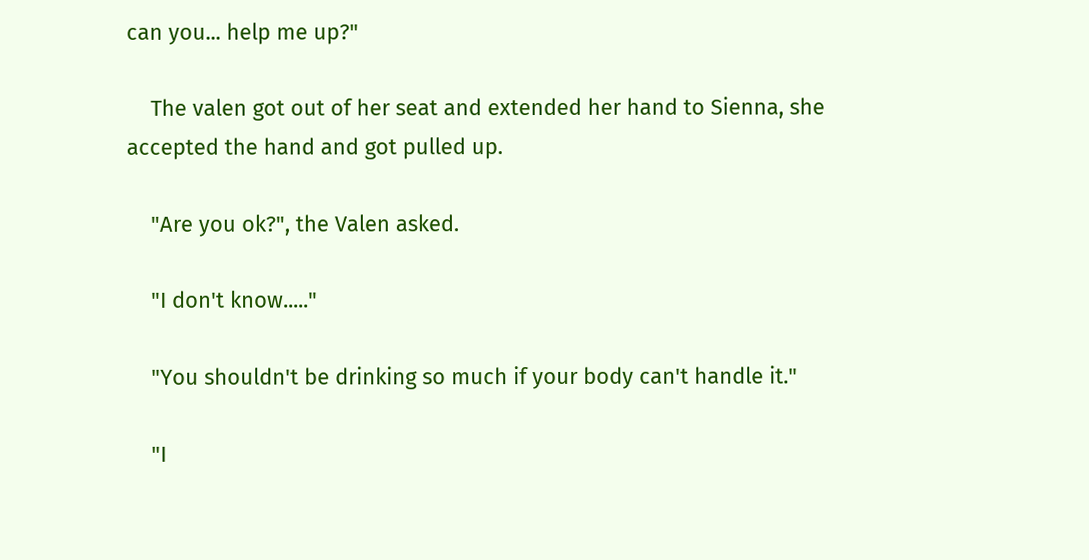can you... help me up?"

    The valen got out of her seat and extended her hand to Sienna, she accepted the hand and got pulled up.

    "Are you ok?", the Valen asked.

    "I don't know....."

    "You shouldn't be drinking so much if your body can't handle it."

    "I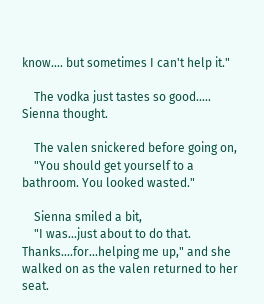know.... but sometimes I can't help it."

    The vodka just tastes so good..... Sienna thought.

    The valen snickered before going on,
    "You should get yourself to a bathroom. You looked wasted."

    Sienna smiled a bit,
    "I was...just about to do that. Thanks....for...helping me up," and she walked on as the valen returned to her seat.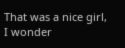That was a nice girl, I wonder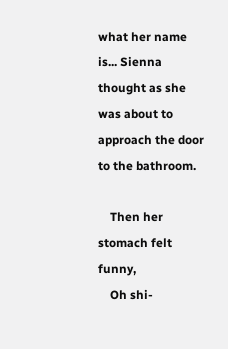what her name is... Sienna thought as she was about to approach the door to the bathroom.

    Then her stomach felt funny,
    Oh shi-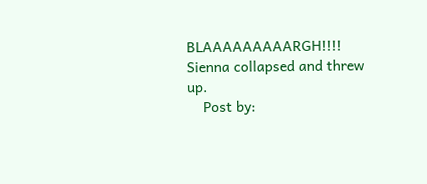BLAAAAAAAAARGH!!!! Sienna collapsed and threw up.
    Post by: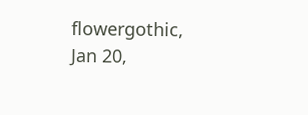flowergothic, Jan 20,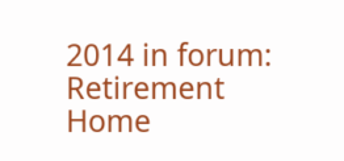2014 in forum: Retirement Home